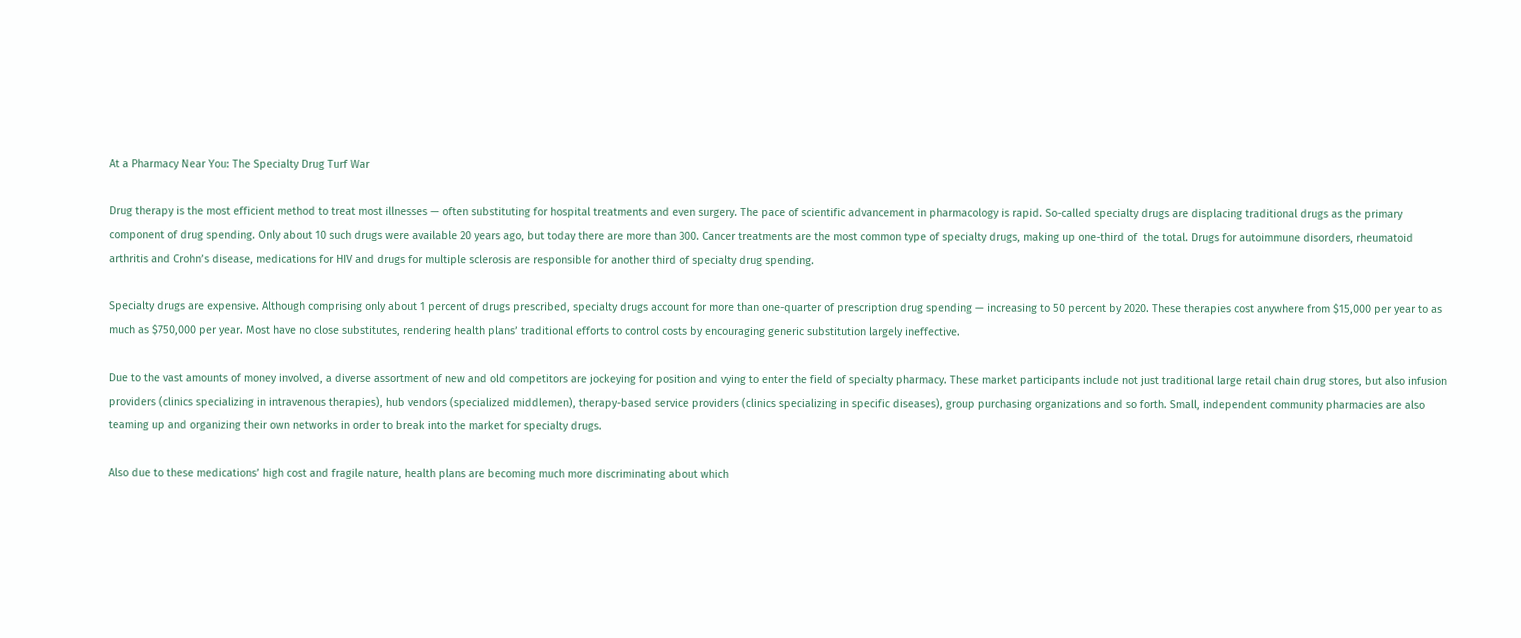At a Pharmacy Near You: The Specialty Drug Turf War

Drug therapy is the most efficient method to treat most illnesses — often substituting for hospital treatments and even surgery. The pace of scientific advancement in pharmacology is rapid. So-called specialty drugs are displacing traditional drugs as the primary component of drug spending. Only about 10 such drugs were available 20 years ago, but today there are more than 300. Cancer treatments are the most common type of specialty drugs, making up one-third of  the total. Drugs for autoimmune disorders, rheumatoid arthritis and Crohn’s disease, medications for HIV and drugs for multiple sclerosis are responsible for another third of specialty drug spending.

Specialty drugs are expensive. Although comprising only about 1 percent of drugs prescribed, specialty drugs account for more than one-quarter of prescription drug spending — increasing to 50 percent by 2020. These therapies cost anywhere from $15,000 per year to as much as $750,000 per year. Most have no close substitutes, rendering health plans’ traditional efforts to control costs by encouraging generic substitution largely ineffective.

Due to the vast amounts of money involved, a diverse assortment of new and old competitors are jockeying for position and vying to enter the field of specialty pharmacy. These market participants include not just traditional large retail chain drug stores, but also infusion providers (clinics specializing in intravenous therapies), hub vendors (specialized middlemen), therapy-based service providers (clinics specializing in specific diseases), group purchasing organizations and so forth. Small, independent community pharmacies are also teaming up and organizing their own networks in order to break into the market for specialty drugs.

Also due to these medications’ high cost and fragile nature, health plans are becoming much more discriminating about which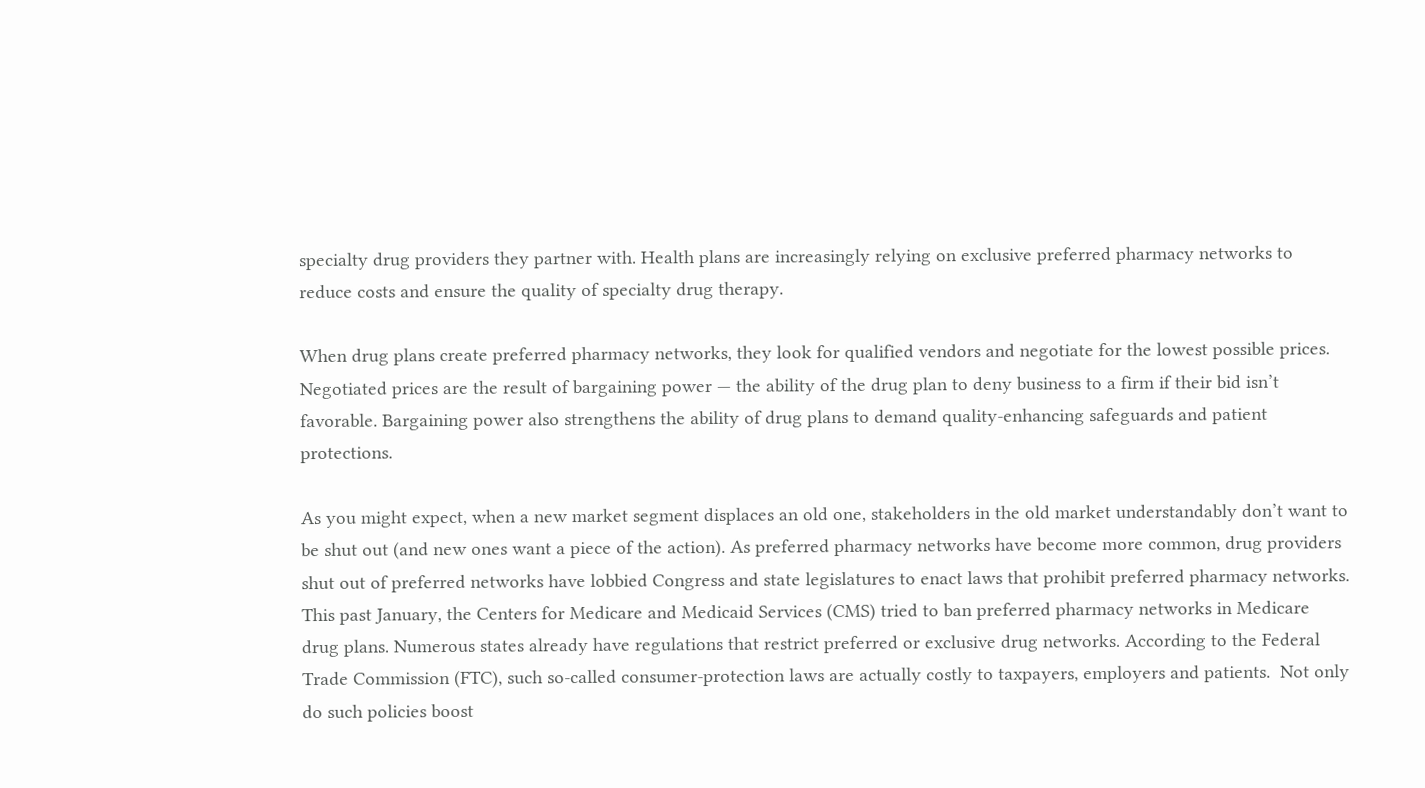specialty drug providers they partner with. Health plans are increasingly relying on exclusive preferred pharmacy networks to reduce costs and ensure the quality of specialty drug therapy.

When drug plans create preferred pharmacy networks, they look for qualified vendors and negotiate for the lowest possible prices. Negotiated prices are the result of bargaining power — the ability of the drug plan to deny business to a firm if their bid isn’t favorable. Bargaining power also strengthens the ability of drug plans to demand quality-enhancing safeguards and patient protections.

As you might expect, when a new market segment displaces an old one, stakeholders in the old market understandably don’t want to be shut out (and new ones want a piece of the action). As preferred pharmacy networks have become more common, drug providers shut out of preferred networks have lobbied Congress and state legislatures to enact laws that prohibit preferred pharmacy networks. This past January, the Centers for Medicare and Medicaid Services (CMS) tried to ban preferred pharmacy networks in Medicare drug plans. Numerous states already have regulations that restrict preferred or exclusive drug networks. According to the Federal Trade Commission (FTC), such so-called consumer-protection laws are actually costly to taxpayers, employers and patients.  Not only do such policies boost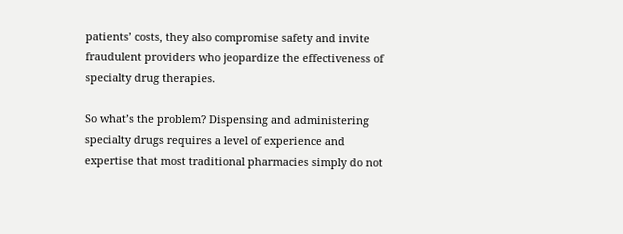patients’ costs, they also compromise safety and invite fraudulent providers who jeopardize the effectiveness of specialty drug therapies.

So what’s the problem? Dispensing and administering specialty drugs requires a level of experience and expertise that most traditional pharmacies simply do not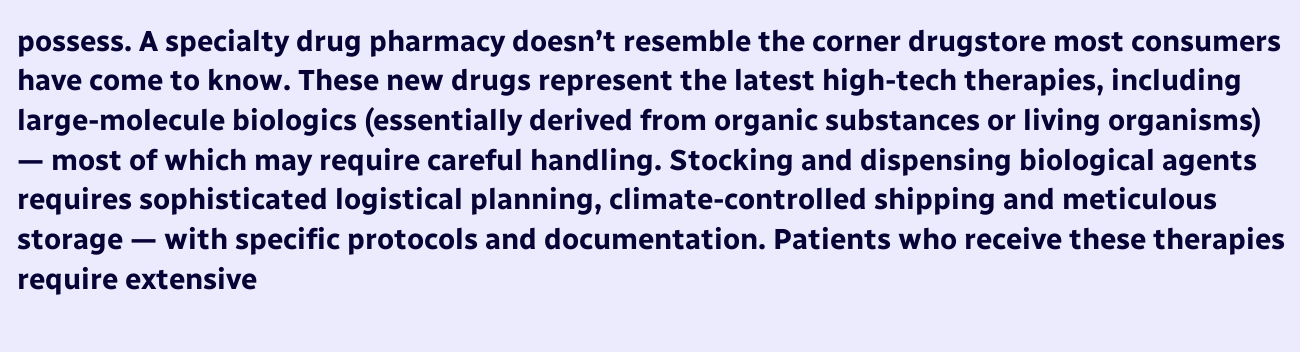possess. A specialty drug pharmacy doesn’t resemble the corner drugstore most consumers have come to know. These new drugs represent the latest high-tech therapies, including large-molecule biologics (essentially derived from organic substances or living organisms) — most of which may require careful handling. Stocking and dispensing biological agents requires sophisticated logistical planning, climate-controlled shipping and meticulous storage — with specific protocols and documentation. Patients who receive these therapies require extensive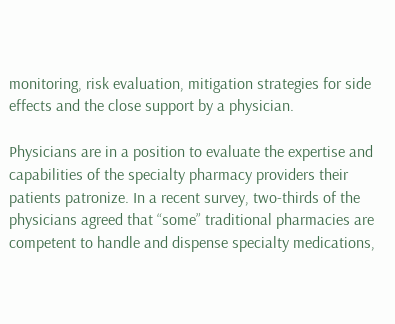monitoring, risk evaluation, mitigation strategies for side effects and the close support by a physician.

Physicians are in a position to evaluate the expertise and capabilities of the specialty pharmacy providers their patients patronize. In a recent survey, two-thirds of the physicians agreed that “some” traditional pharmacies are competent to handle and dispense specialty medications,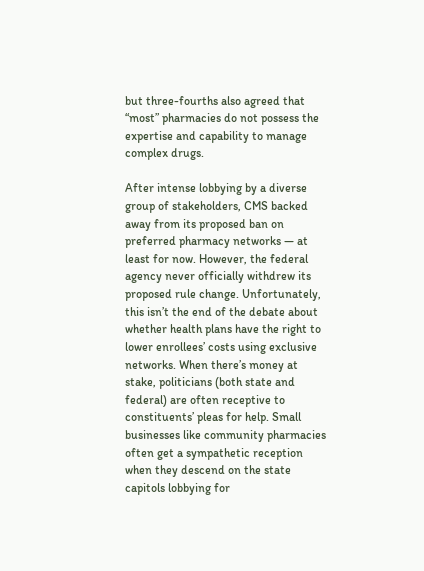but three-fourths also agreed that “most” pharmacies do not possess the expertise and capability to manage complex drugs.

After intense lobbying by a diverse group of stakeholders, CMS backed away from its proposed ban on preferred pharmacy networks — at least for now. However, the federal agency never officially withdrew its proposed rule change. Unfortunately, this isn’t the end of the debate about whether health plans have the right to lower enrollees’ costs using exclusive networks. When there’s money at stake, politicians (both state and federal) are often receptive to constituents’ pleas for help. Small businesses like community pharmacies often get a sympathetic reception when they descend on the state capitols lobbying for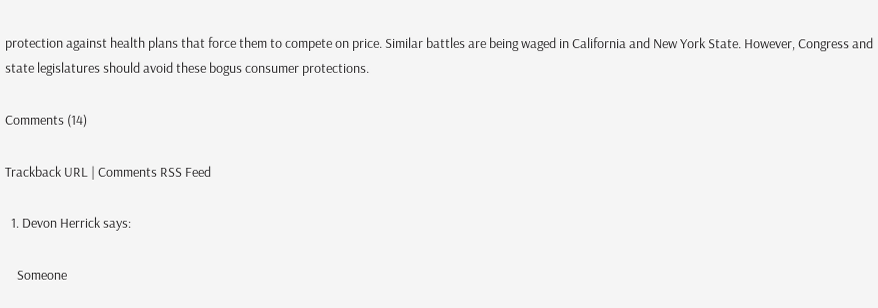protection against health plans that force them to compete on price. Similar battles are being waged in California and New York State. However, Congress and state legislatures should avoid these bogus consumer protections.

Comments (14)

Trackback URL | Comments RSS Feed

  1. Devon Herrick says:

    Someone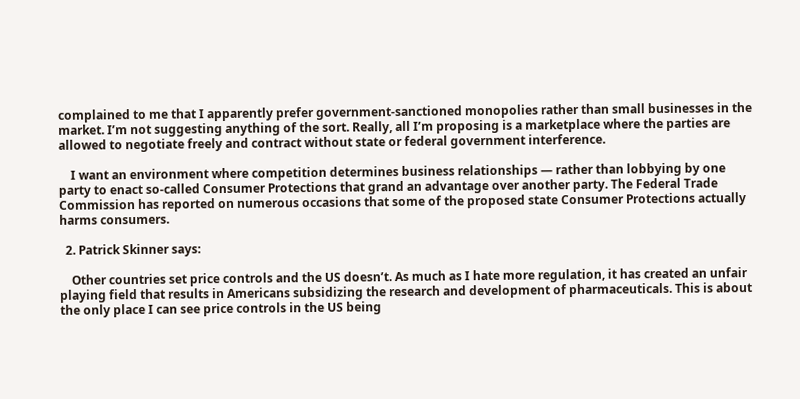complained to me that I apparently prefer government-sanctioned monopolies rather than small businesses in the market. I’m not suggesting anything of the sort. Really, all I’m proposing is a marketplace where the parties are allowed to negotiate freely and contract without state or federal government interference.

    I want an environment where competition determines business relationships — rather than lobbying by one party to enact so-called Consumer Protections that grand an advantage over another party. The Federal Trade Commission has reported on numerous occasions that some of the proposed state Consumer Protections actually harms consumers.

  2. Patrick Skinner says:

    Other countries set price controls and the US doesn’t. As much as I hate more regulation, it has created an unfair playing field that results in Americans subsidizing the research and development of pharmaceuticals. This is about the only place I can see price controls in the US being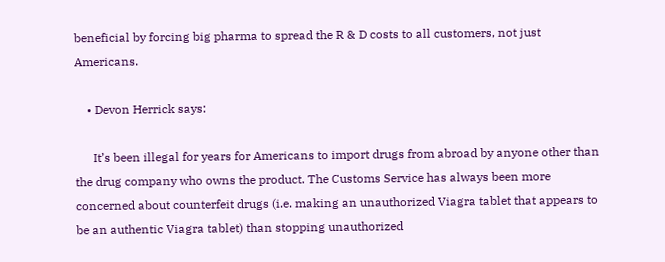beneficial by forcing big pharma to spread the R & D costs to all customers, not just Americans.

    • Devon Herrick says:

      It’s been illegal for years for Americans to import drugs from abroad by anyone other than the drug company who owns the product. The Customs Service has always been more concerned about counterfeit drugs (i.e. making an unauthorized Viagra tablet that appears to be an authentic Viagra tablet) than stopping unauthorized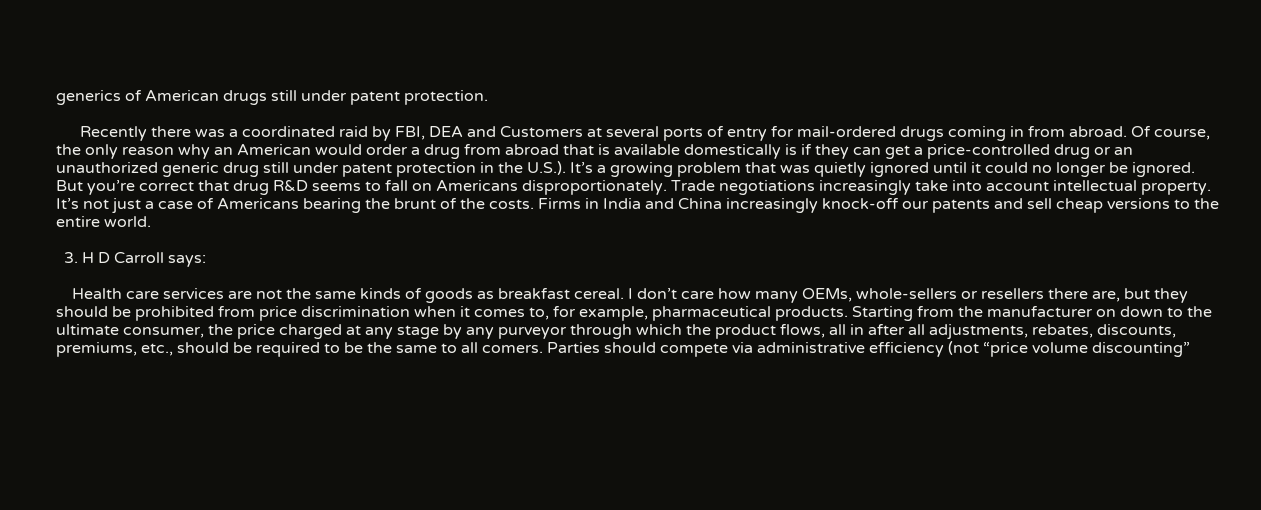generics of American drugs still under patent protection.

      Recently there was a coordinated raid by FBI, DEA and Customers at several ports of entry for mail-ordered drugs coming in from abroad. Of course, the only reason why an American would order a drug from abroad that is available domestically is if they can get a price-controlled drug or an unauthorized generic drug still under patent protection in the U.S.). It’s a growing problem that was quietly ignored until it could no longer be ignored. But you’re correct that drug R&D seems to fall on Americans disproportionately. Trade negotiations increasingly take into account intellectual property. It’s not just a case of Americans bearing the brunt of the costs. Firms in India and China increasingly knock-off our patents and sell cheap versions to the entire world.

  3. H D Carroll says:

    Health care services are not the same kinds of goods as breakfast cereal. I don’t care how many OEMs, whole-sellers or resellers there are, but they should be prohibited from price discrimination when it comes to, for example, pharmaceutical products. Starting from the manufacturer on down to the ultimate consumer, the price charged at any stage by any purveyor through which the product flows, all in after all adjustments, rebates, discounts, premiums, etc., should be required to be the same to all comers. Parties should compete via administrative efficiency (not “price volume discounting”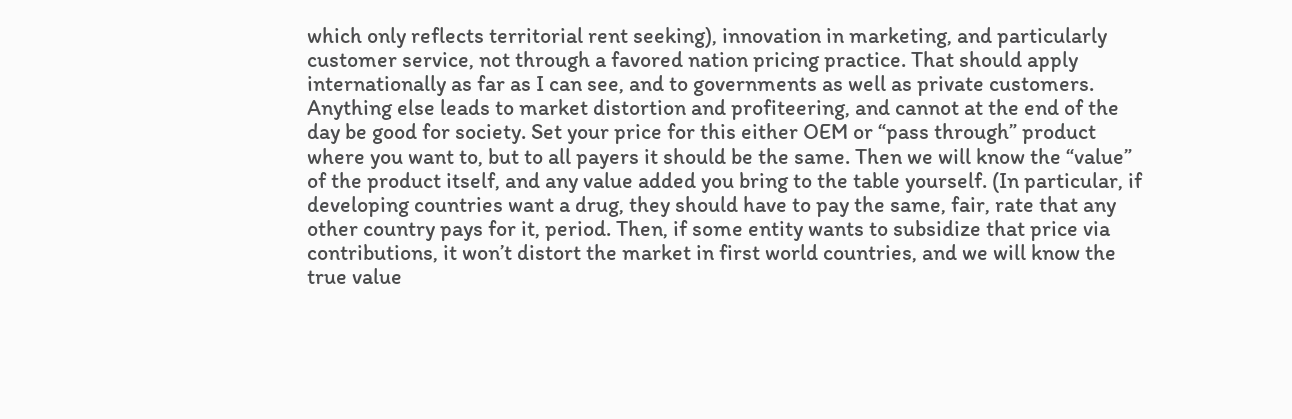which only reflects territorial rent seeking), innovation in marketing, and particularly customer service, not through a favored nation pricing practice. That should apply internationally as far as I can see, and to governments as well as private customers. Anything else leads to market distortion and profiteering, and cannot at the end of the day be good for society. Set your price for this either OEM or “pass through” product where you want to, but to all payers it should be the same. Then we will know the “value” of the product itself, and any value added you bring to the table yourself. (In particular, if developing countries want a drug, they should have to pay the same, fair, rate that any other country pays for it, period. Then, if some entity wants to subsidize that price via contributions, it won’t distort the market in first world countries, and we will know the true value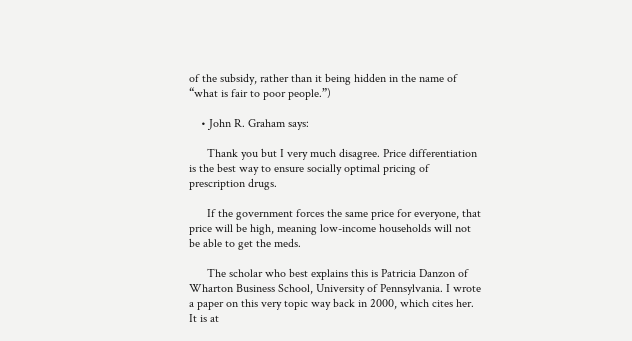of the subsidy, rather than it being hidden in the name of “what is fair to poor people.”)

    • John R. Graham says:

      Thank you but I very much disagree. Price differentiation is the best way to ensure socially optimal pricing of prescription drugs.

      If the government forces the same price for everyone, that price will be high, meaning low-income households will not be able to get the meds.

      The scholar who best explains this is Patricia Danzon of Wharton Business School, University of Pennsylvania. I wrote a paper on this very topic way back in 2000, which cites her. It is at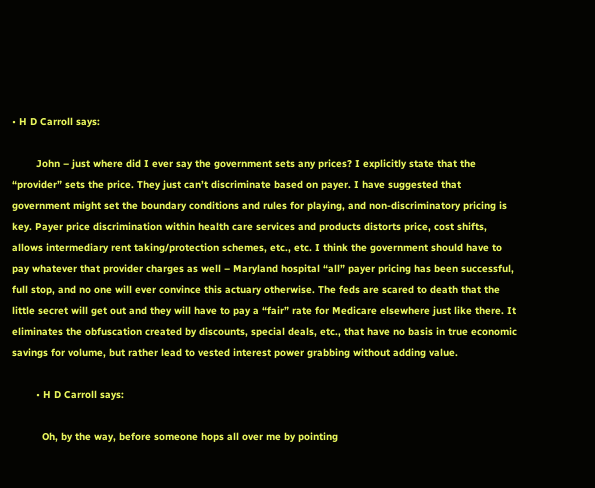• H D Carroll says:

        John – just where did I ever say the government sets any prices? I explicitly state that the “provider” sets the price. They just can’t discriminate based on payer. I have suggested that government might set the boundary conditions and rules for playing, and non-discriminatory pricing is key. Payer price discrimination within health care services and products distorts price, cost shifts, allows intermediary rent taking/protection schemes, etc., etc. I think the government should have to pay whatever that provider charges as well – Maryland hospital “all” payer pricing has been successful, full stop, and no one will ever convince this actuary otherwise. The feds are scared to death that the little secret will get out and they will have to pay a “fair” rate for Medicare elsewhere just like there. It eliminates the obfuscation created by discounts, special deals, etc., that have no basis in true economic savings for volume, but rather lead to vested interest power grabbing without adding value.

        • H D Carroll says:

          Oh, by the way, before someone hops all over me by pointing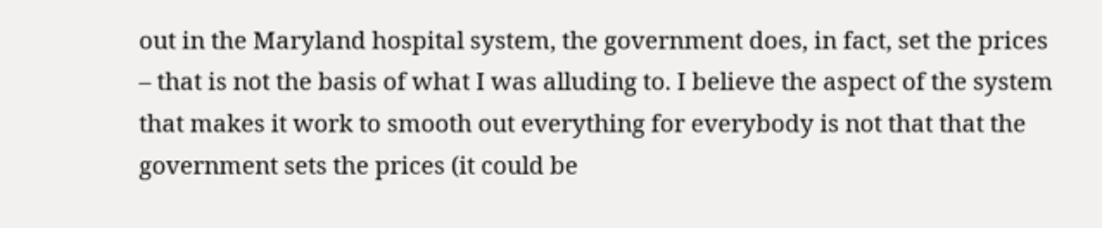out in the Maryland hospital system, the government does, in fact, set the prices – that is not the basis of what I was alluding to. I believe the aspect of the system that makes it work to smooth out everything for everybody is not that that the government sets the prices (it could be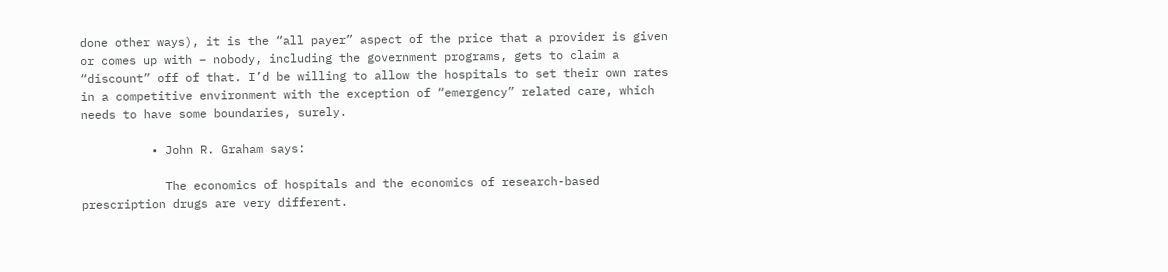done other ways), it is the “all payer” aspect of the price that a provider is given or comes up with – nobody, including the government programs, gets to claim a “discount” off of that. I’d be willing to allow the hospitals to set their own rates in a competitive environment with the exception of “emergency” related care, which needs to have some boundaries, surely.

          • John R. Graham says:

            The economics of hospitals and the economics of research-based prescription drugs are very different.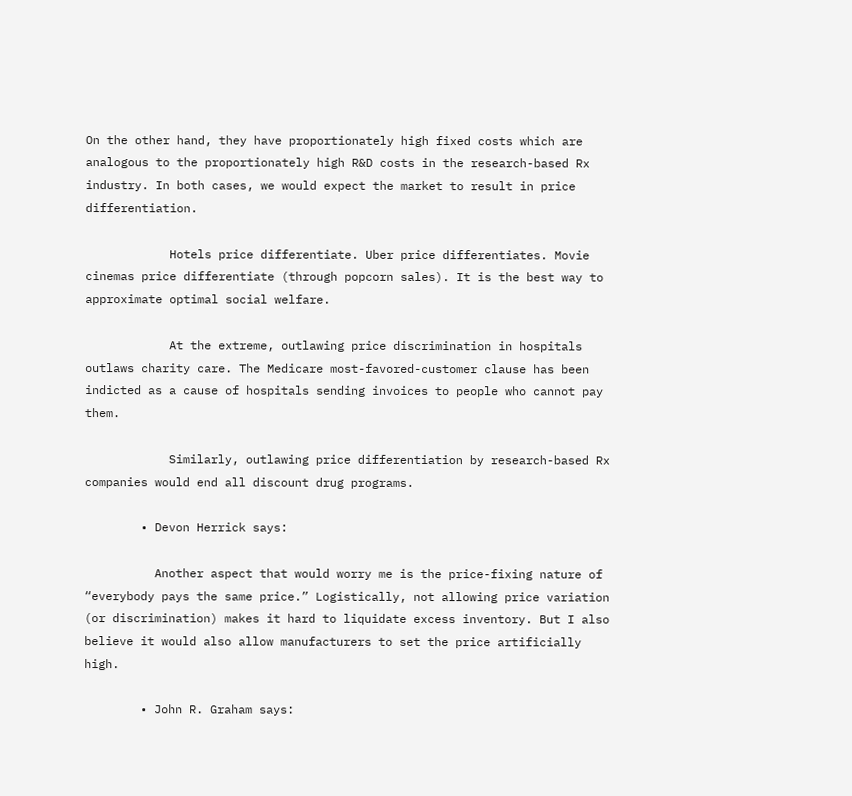On the other hand, they have proportionately high fixed costs which are analogous to the proportionately high R&D costs in the research-based Rx industry. In both cases, we would expect the market to result in price differentiation.

            Hotels price differentiate. Uber price differentiates. Movie cinemas price differentiate (through popcorn sales). It is the best way to approximate optimal social welfare.

            At the extreme, outlawing price discrimination in hospitals outlaws charity care. The Medicare most-favored-customer clause has been indicted as a cause of hospitals sending invoices to people who cannot pay them.

            Similarly, outlawing price differentiation by research-based Rx companies would end all discount drug programs.

        • Devon Herrick says:

          Another aspect that would worry me is the price-fixing nature of “everybody pays the same price.” Logistically, not allowing price variation (or discrimination) makes it hard to liquidate excess inventory. But I also believe it would also allow manufacturers to set the price artificially high.

        • John R. Graham says: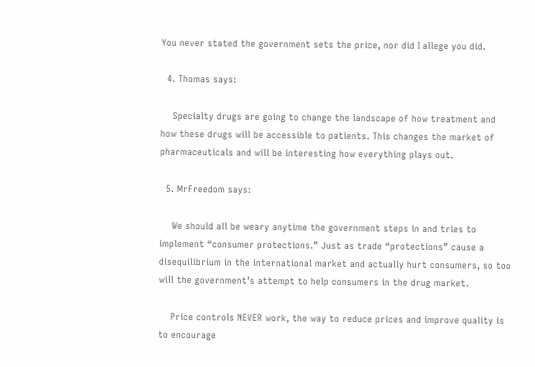You never stated the government sets the price, nor did I allege you did.

  4. Thomas says:

    Specialty drugs are going to change the landscape of how treatment and how these drugs will be accessible to patients. This changes the market of pharmaceuticals and will be interesting how everything plays out.

  5. MrFreedom says:

    We should all be weary anytime the government steps in and tries to implement “consumer protections.” Just as trade “protections” cause a disequilibrium in the international market and actually hurt consumers, so too will the government’s attempt to help consumers in the drug market.

    Price controls NEVER work, the way to reduce prices and improve quality is to encourage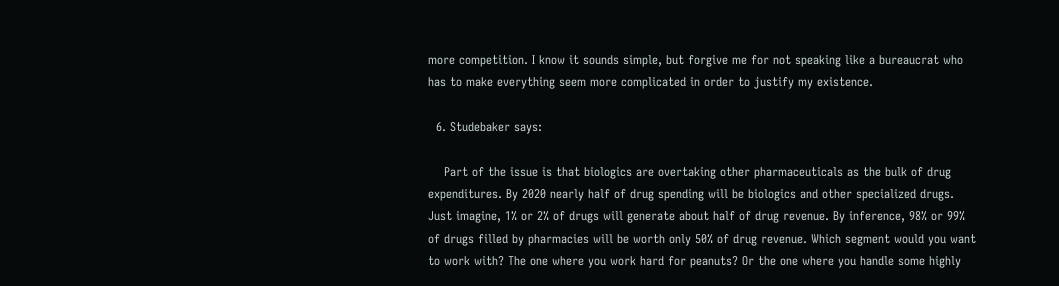more competition. I know it sounds simple, but forgive me for not speaking like a bureaucrat who has to make everything seem more complicated in order to justify my existence.

  6. Studebaker says:

    Part of the issue is that biologics are overtaking other pharmaceuticals as the bulk of drug expenditures. By 2020 nearly half of drug spending will be biologics and other specialized drugs. Just imagine, 1% or 2% of drugs will generate about half of drug revenue. By inference, 98% or 99% of drugs filled by pharmacies will be worth only 50% of drug revenue. Which segment would you want to work with? The one where you work hard for peanuts? Or the one where you handle some highly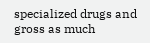specialized drugs and gross as much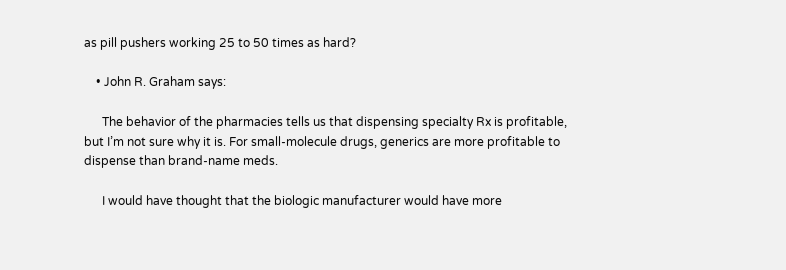as pill pushers working 25 to 50 times as hard?

    • John R. Graham says:

      The behavior of the pharmacies tells us that dispensing specialty Rx is profitable, but I’m not sure why it is. For small-molecule drugs, generics are more profitable to dispense than brand-name meds.

      I would have thought that the biologic manufacturer would have more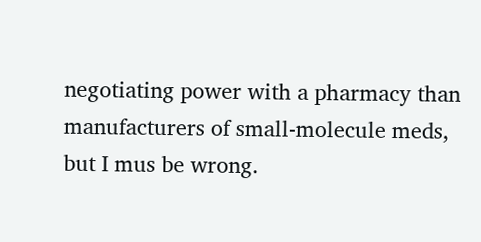negotiating power with a pharmacy than manufacturers of small-molecule meds, but I mus be wrong.